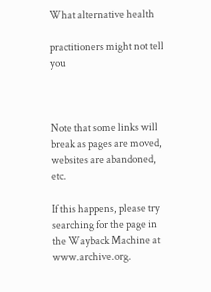What alternative health

practitioners might not tell you



Note that some links will break as pages are moved, websites are abandoned, etc.

If this happens, please try searching for the page in the Wayback Machine at www.archive.org.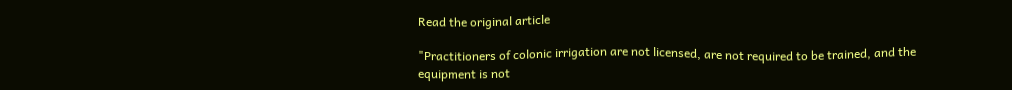Read the original article

"Practitioners of colonic irrigation are not licensed, are not required to be trained, and the equipment is not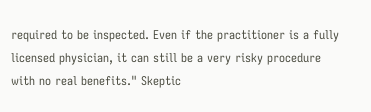required to be inspected. Even if the practitioner is a fully licensed physician, it can still be a very risky procedure with no real benefits." Skeptic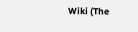Wiki (The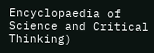Encyclopaedia of Science and Critical Thinking)